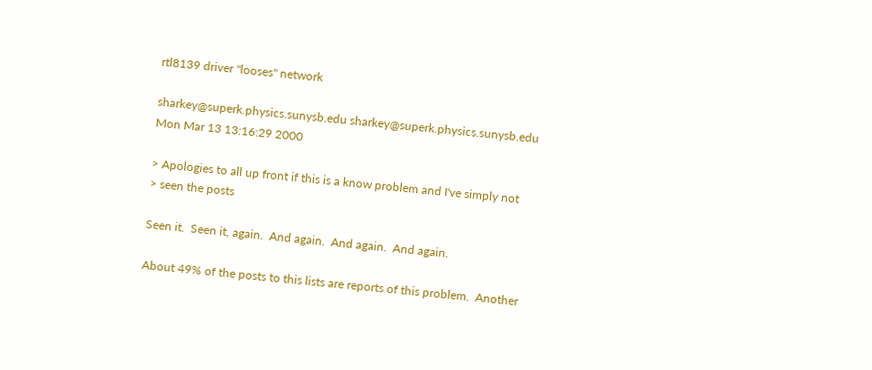rtl8139 driver "looses" network

sharkey@superk.physics.sunysb.edu sharkey@superk.physics.sunysb.edu
Mon Mar 13 13:16:29 2000

> Apologies to all up front if this is a know problem and I've simply not
> seen the posts

Seen it.  Seen it, again.  And again.  And again.  And again.

About 49% of the posts to this lists are reports of this problem.  Another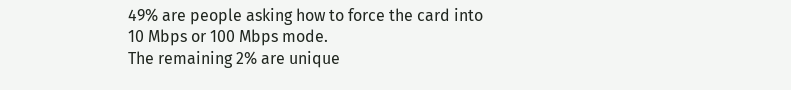49% are people asking how to force the card into 10 Mbps or 100 Mbps mode.
The remaining 2% are unique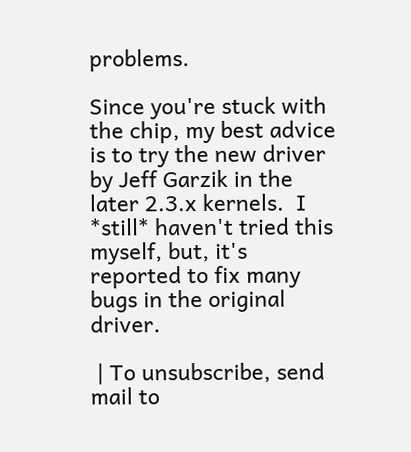problems.

Since you're stuck with the chip, my best advice is to try the new driver
by Jeff Garzik in the later 2.3.x kernels.  I *still* haven't tried this
myself, but, it's reported to fix many bugs in the original driver.

 | To unsubscribe, send mail to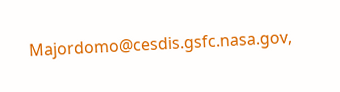Majordomo@cesdis.gsfc.nasa.gov,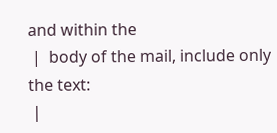and within the
 |  body of the mail, include only the text:
 |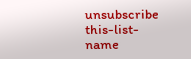unsubscribe this-list-name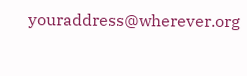youraddress@wherever.org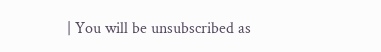| You will be unsubscribed as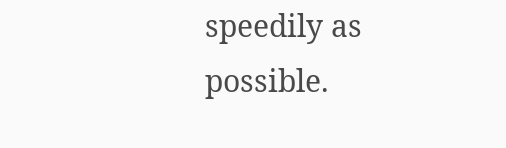speedily as possible.